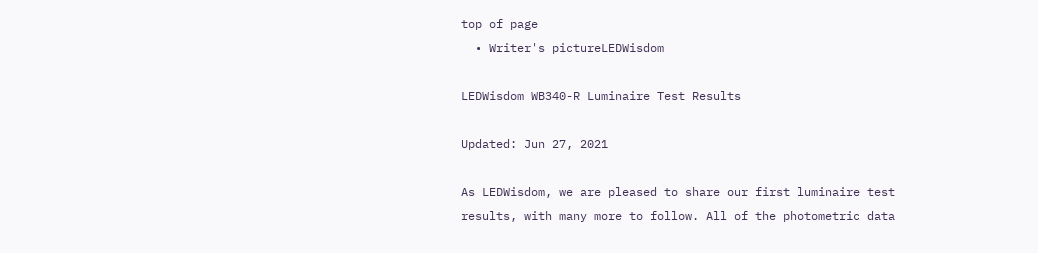top of page
  • Writer's pictureLEDWisdom

LEDWisdom WB340-R Luminaire Test Results

Updated: Jun 27, 2021

As LEDWisdom, we are pleased to share our first luminaire test results, with many more to follow. All of the photometric data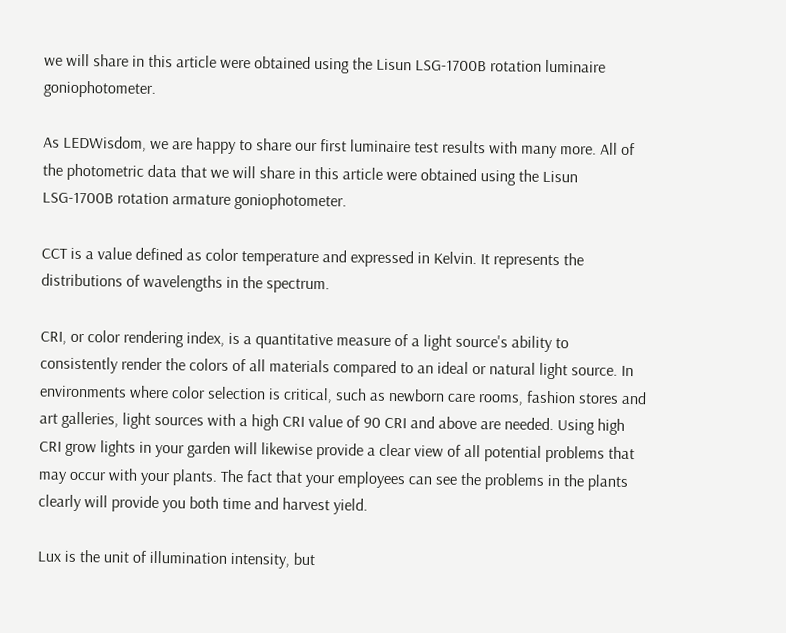we will share in this article were obtained using the Lisun LSG-1700B rotation luminaire goniophotometer.

As LEDWisdom, we are happy to share our first luminaire test results with many more. All of the photometric data that we will share in this article were obtained using the Lisun LSG-1700B rotation armature goniophotometer.

CCT is a value defined as color temperature and expressed in Kelvin. It represents the distributions of wavelengths in the spectrum.

CRI, or color rendering index, is a quantitative measure of a light source's ability to consistently render the colors of all materials compared to an ideal or natural light source. In environments where color selection is critical, such as newborn care rooms, fashion stores and art galleries, light sources with a high CRI value of 90 CRI and above are needed. Using high CRI grow lights in your garden will likewise provide a clear view of all potential problems that may occur with your plants. The fact that your employees can see the problems in the plants clearly will provide you both time and harvest yield.

Lux is the unit of illumination intensity, but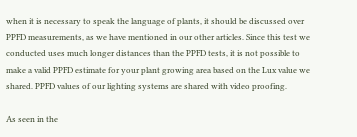when it is necessary to speak the language of plants, it should be discussed over PPFD measurements, as we have mentioned in our other articles. Since this test we conducted uses much longer distances than the PPFD tests, it is not possible to make a valid PPFD estimate for your plant growing area based on the Lux value we shared. PPFD values of our lighting systems are shared with video proofing.

As seen in the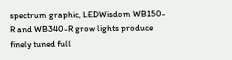spectrum graphic, LEDWisdom WB150-R and WB340-R grow lights produce finely tuned full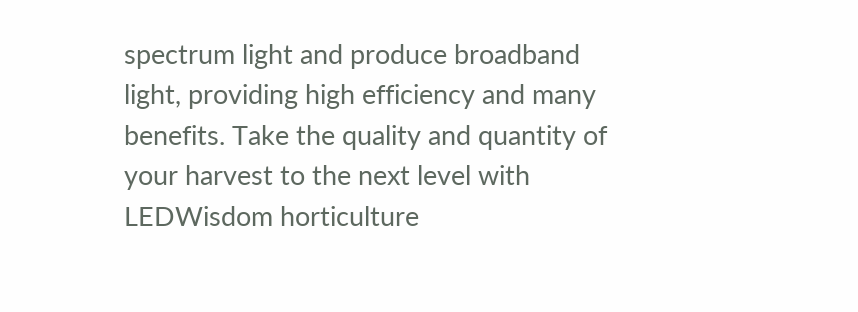spectrum light and produce broadband light, providing high efficiency and many benefits. Take the quality and quantity of your harvest to the next level with LEDWisdom horticulture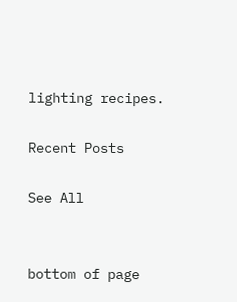lighting recipes.

Recent Posts

See All


bottom of page